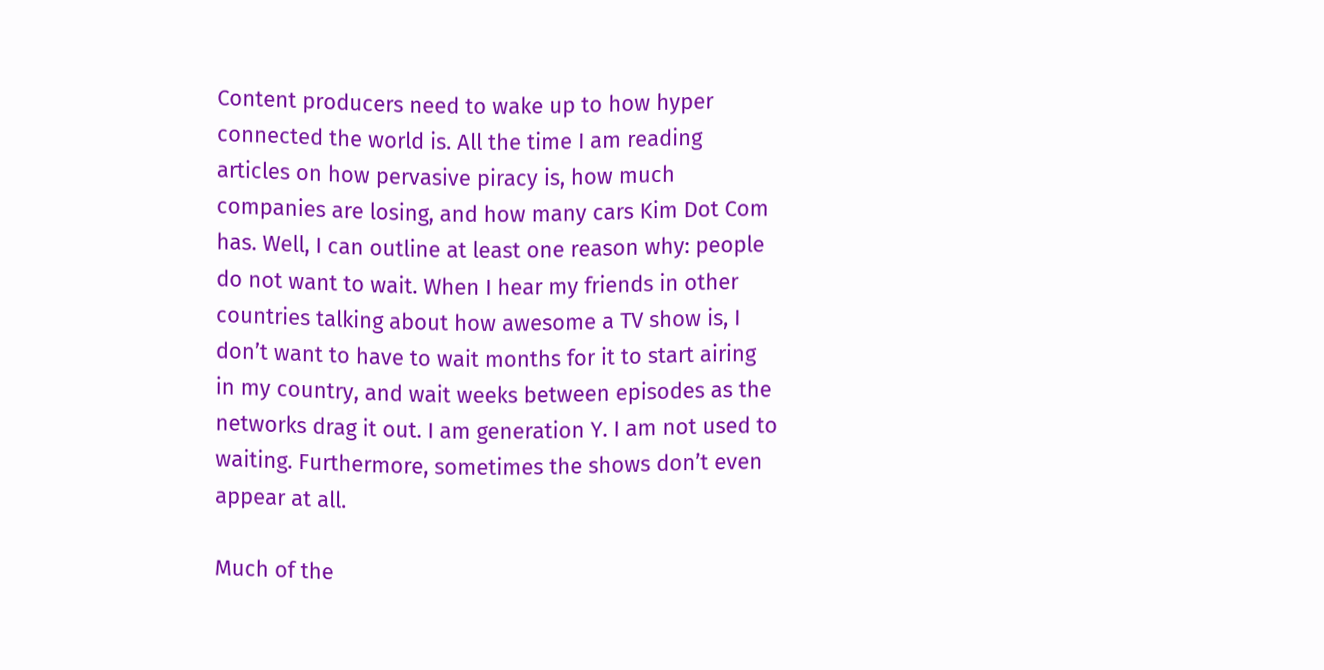Content producers need to wake up to how hyper connected the world is. All the time I am reading articles on how pervasive piracy is, how much companies are losing, and how many cars Kim Dot Com has. Well, I can outline at least one reason why: people do not want to wait. When I hear my friends in other countries talking about how awesome a TV show is, I don’t want to have to wait months for it to start airing in my country, and wait weeks between episodes as the networks drag it out. I am generation Y. I am not used to waiting. Furthermore, sometimes the shows don’t even appear at all.

Much of the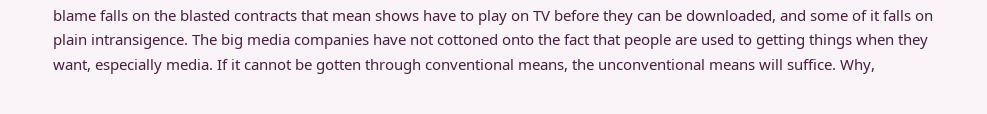blame falls on the blasted contracts that mean shows have to play on TV before they can be downloaded, and some of it falls on plain intransigence. The big media companies have not cottoned onto the fact that people are used to getting things when they want, especially media. If it cannot be gotten through conventional means, the unconventional means will suffice. Why,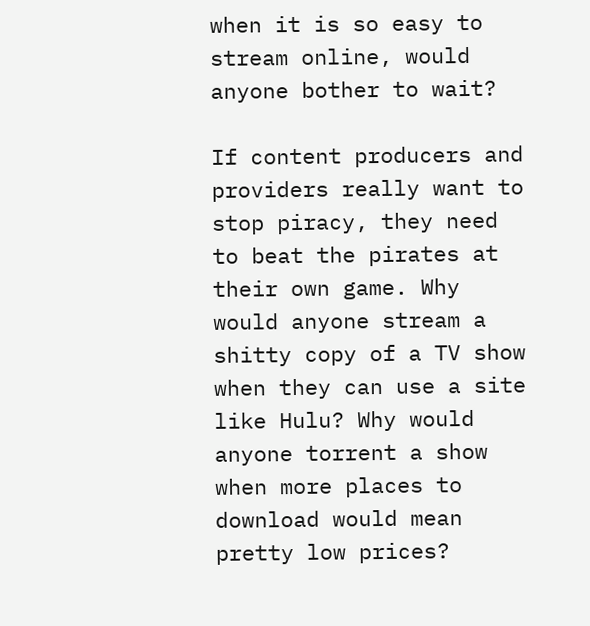when it is so easy to stream online, would anyone bother to wait?

If content producers and providers really want to stop piracy, they need to beat the pirates at their own game. Why would anyone stream a shitty copy of a TV show when they can use a site like Hulu? Why would anyone torrent a show when more places to download would mean pretty low prices?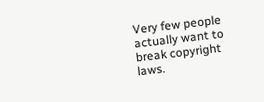Very few people actually want to break copyright laws.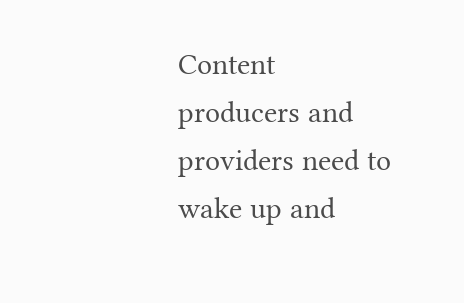Content producers and providers need to wake up and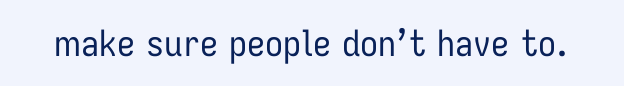make sure people don’t have to.